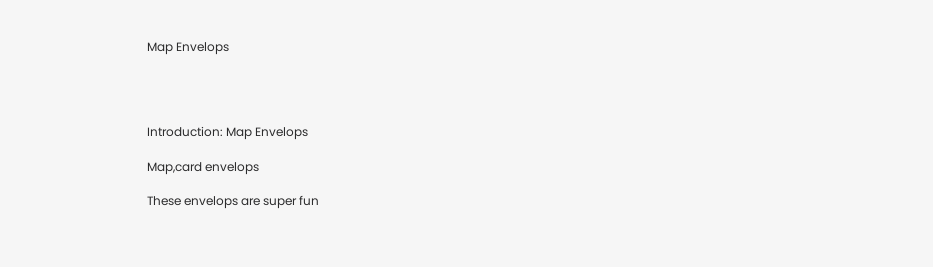Map Envelops




Introduction: Map Envelops

Map,card envelops

These envelops are super fun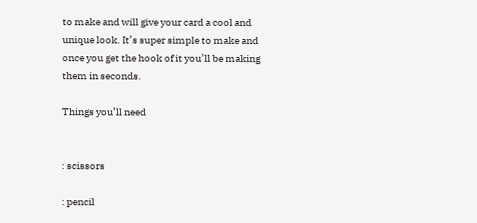to make and will give your card a cool and unique look. It’s super simple to make and once you get the hook of it you’ll be making them in seconds.

Things you’ll need


: scissors

: pencil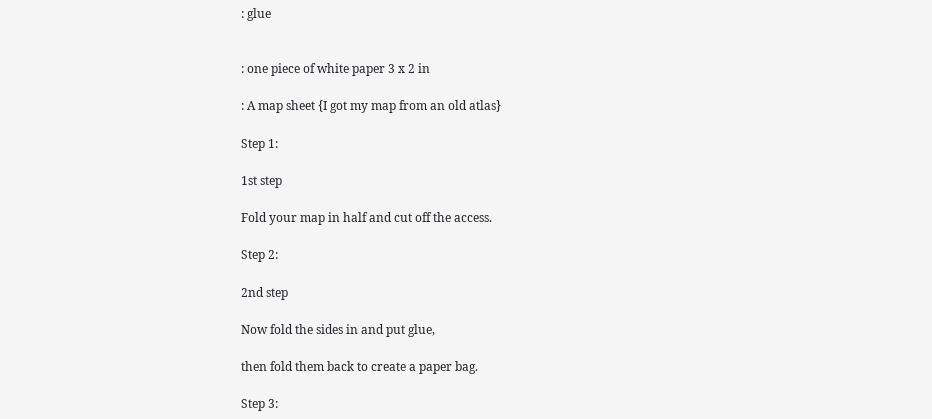: glue


: one piece of white paper 3 x 2 in

: A map sheet {I got my map from an old atlas}

Step 1:

1st step

Fold your map in half and cut off the access.

Step 2:

2nd step

Now fold the sides in and put glue,

then fold them back to create a paper bag.

Step 3: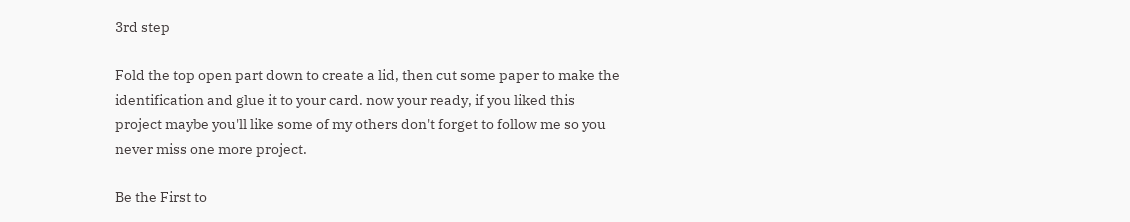3rd step

Fold the top open part down to create a lid, then cut some paper to make the identification and glue it to your card. now your ready, if you liked this project maybe you'll like some of my others don't forget to follow me so you never miss one more project.

Be the First to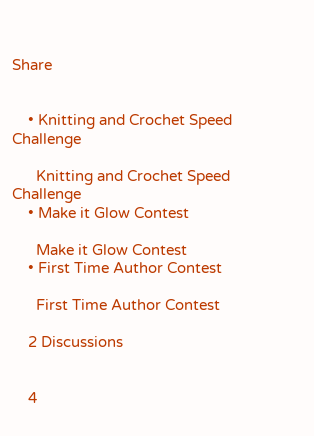Share


    • Knitting and Crochet Speed Challenge

      Knitting and Crochet Speed Challenge
    • Make it Glow Contest

      Make it Glow Contest
    • First Time Author Contest

      First Time Author Contest

    2 Discussions


    4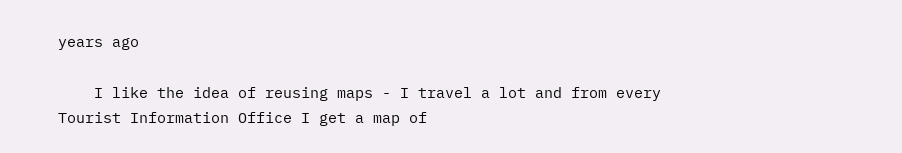years ago

    I like the idea of reusing maps - I travel a lot and from every Tourist Information Office I get a map of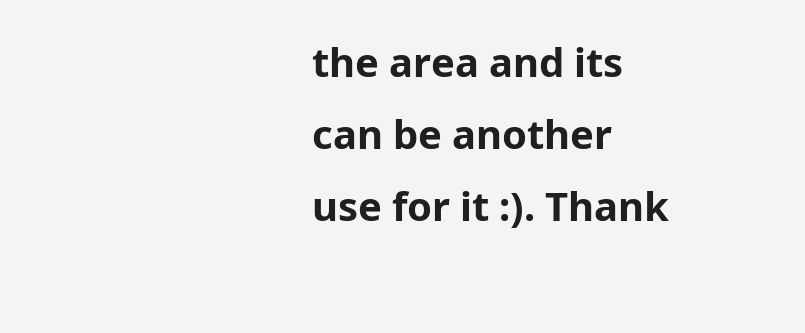the area and its can be another use for it :). Thank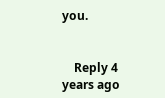you.


    Reply 4 years ago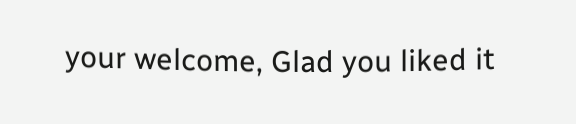your welcome, Glad you liked it